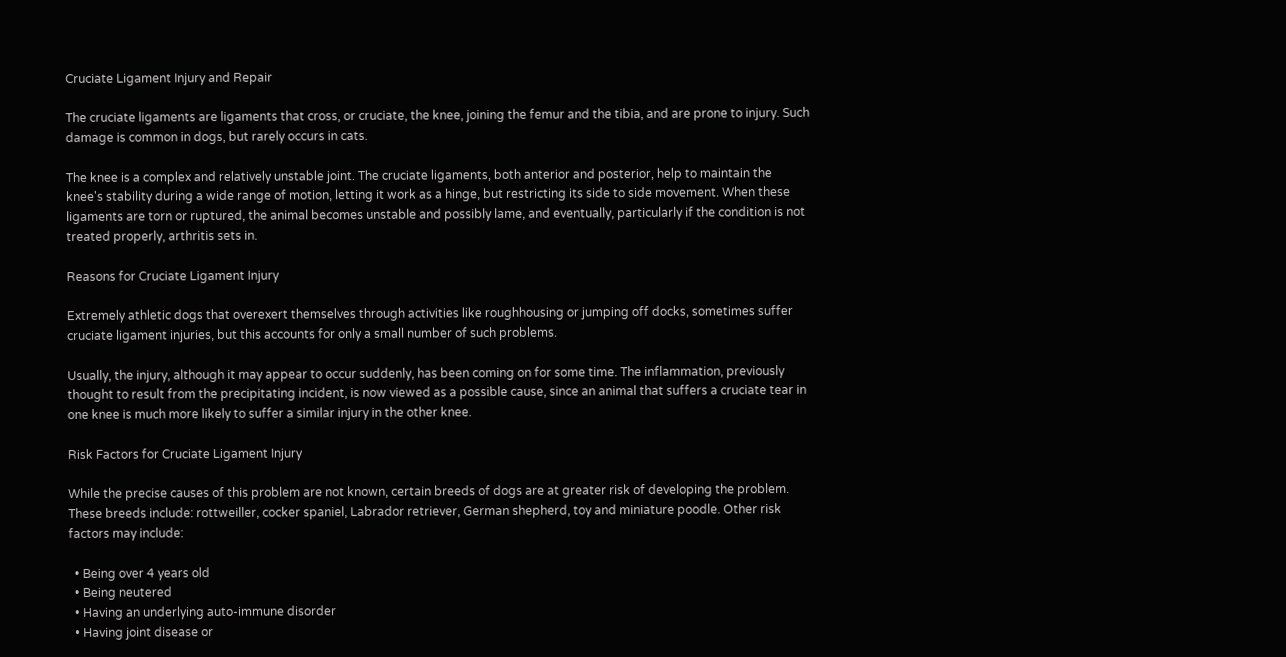Cruciate Ligament Injury and Repair

The cruciate ligaments are ligaments that cross, or cruciate, the knee, joining the femur and the tibia, and are prone to injury. Such damage is common in dogs, but rarely occurs in cats.

The knee is a complex and relatively unstable joint. The cruciate ligaments, both anterior and posterior, help to maintain the knee's stability during a wide range of motion, letting it work as a hinge, but restricting its side to side movement. When these ligaments are torn or ruptured, the animal becomes unstable and possibly lame, and eventually, particularly if the condition is not treated properly, arthritis sets in.

Reasons for Cruciate Ligament Injury

Extremely athletic dogs that overexert themselves through activities like roughhousing or jumping off docks, sometimes suffer cruciate ligament injuries, but this accounts for only a small number of such problems.

Usually, the injury, although it may appear to occur suddenly, has been coming on for some time. The inflammation, previously thought to result from the precipitating incident, is now viewed as a possible cause, since an animal that suffers a cruciate tear in one knee is much more likely to suffer a similar injury in the other knee.

Risk Factors for Cruciate Ligament Injury

While the precise causes of this problem are not known, certain breeds of dogs are at greater risk of developing the problem. These breeds include: rottweiller, cocker spaniel, Labrador retriever, German shepherd, toy and miniature poodle. Other risk factors may include:

  • Being over 4 years old
  • Being neutered
  • Having an underlying auto-immune disorder
  • Having joint disease or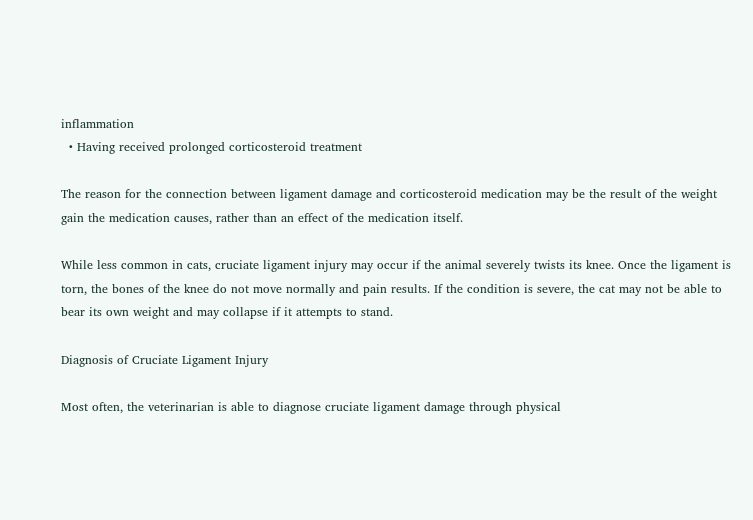inflammation
  • Having received prolonged corticosteroid treatment

The reason for the connection between ligament damage and corticosteroid medication may be the result of the weight gain the medication causes, rather than an effect of the medication itself.

While less common in cats, cruciate ligament injury may occur if the animal severely twists its knee. Once the ligament is torn, the bones of the knee do not move normally and pain results. If the condition is severe, the cat may not be able to bear its own weight and may collapse if it attempts to stand.

Diagnosis of Cruciate Ligament Injury

Most often, the veterinarian is able to diagnose cruciate ligament damage through physical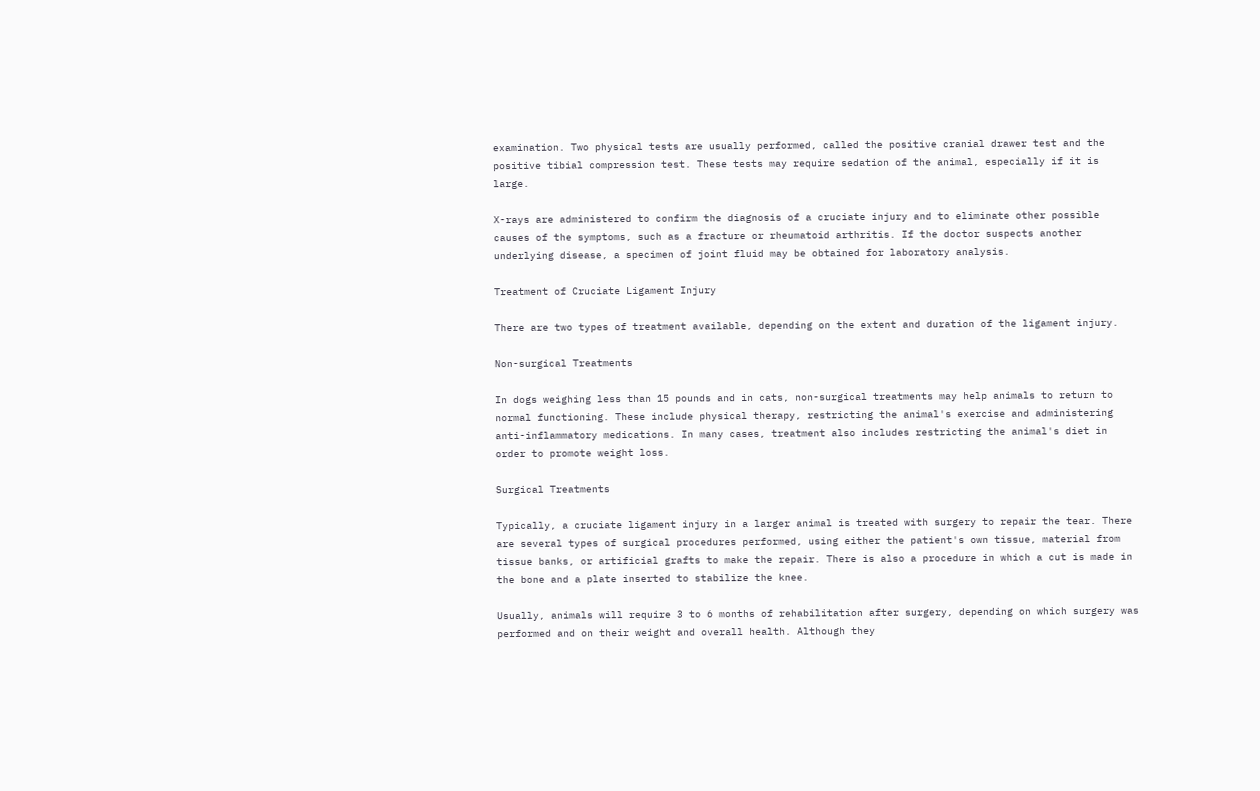examination. Two physical tests are usually performed, called the positive cranial drawer test and the positive tibial compression test. These tests may require sedation of the animal, especially if it is large.

X-rays are administered to confirm the diagnosis of a cruciate injury and to eliminate other possible causes of the symptoms, such as a fracture or rheumatoid arthritis. If the doctor suspects another underlying disease, a specimen of joint fluid may be obtained for laboratory analysis.

Treatment of Cruciate Ligament Injury

There are two types of treatment available, depending on the extent and duration of the ligament injury.

Non-surgical Treatments

In dogs weighing less than 15 pounds and in cats, non-surgical treatments may help animals to return to normal functioning. These include physical therapy, restricting the animal's exercise and administering anti-inflammatory medications. In many cases, treatment also includes restricting the animal's diet in order to promote weight loss.

Surgical Treatments

Typically, a cruciate ligament injury in a larger animal is treated with surgery to repair the tear. There are several types of surgical procedures performed, using either the patient's own tissue, material from tissue banks, or artificial grafts to make the repair. There is also a procedure in which a cut is made in the bone and a plate inserted to stabilize the knee.

Usually, animals will require 3 to 6 months of rehabilitation after surgery, depending on which surgery was performed and on their weight and overall health. Although they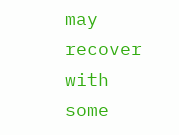may recover with some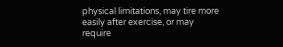physical limitations, may tire more easily after exercise, or may require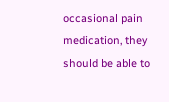occasional pain medication, they should be able to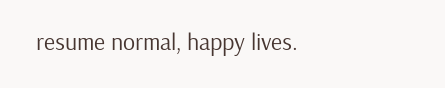resume normal, happy lives.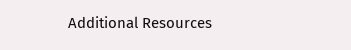Additional Resources